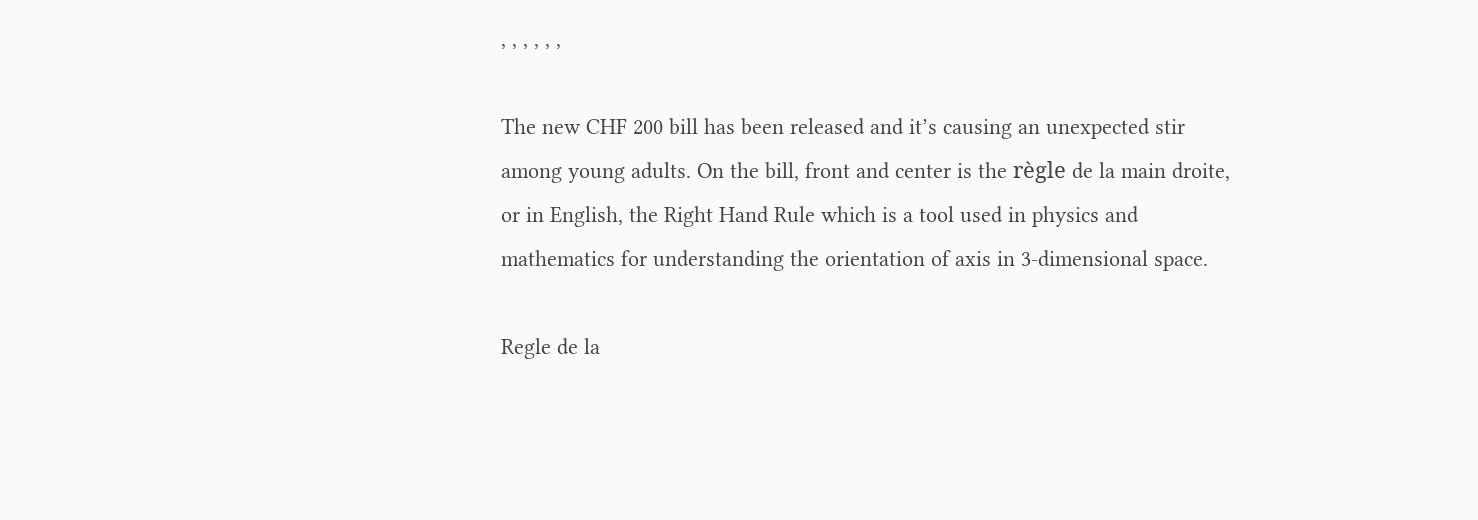, , , , , ,

The new CHF 200 bill has been released and it’s causing an unexpected stir among young adults. On the bill, front and center is the règle de la main droite, or in English, the Right Hand Rule which is a tool used in physics and mathematics for understanding the orientation of axis in 3-dimensional space.

Regle de la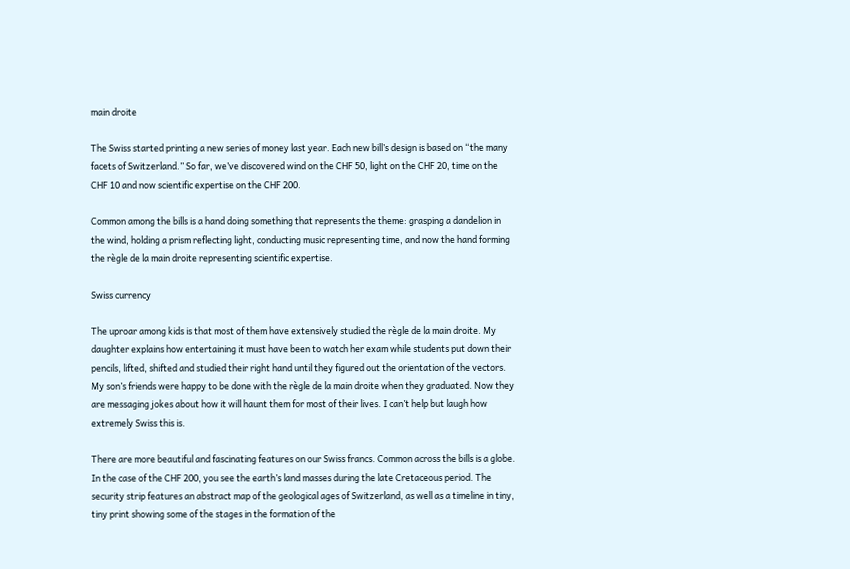main droite

The Swiss started printing a new series of money last year. Each new bill’s design is based on “the many facets of Switzerland.” So far, we’ve discovered wind on the CHF 50, light on the CHF 20, time on the CHF 10 and now scientific expertise on the CHF 200.

Common among the bills is a hand doing something that represents the theme: grasping a dandelion in the wind, holding a prism reflecting light, conducting music representing time, and now the hand forming the règle de la main droite representing scientific expertise.

Swiss currency

The uproar among kids is that most of them have extensively studied the règle de la main droite. My daughter explains how entertaining it must have been to watch her exam while students put down their pencils, lifted, shifted and studied their right hand until they figured out the orientation of the vectors. My son’s friends were happy to be done with the règle de la main droite when they graduated. Now they are messaging jokes about how it will haunt them for most of their lives. I can’t help but laugh how extremely Swiss this is.

There are more beautiful and fascinating features on our Swiss francs. Common across the bills is a globe. In the case of the CHF 200, you see the earth’s land masses during the late Cretaceous period. The security strip features an abstract map of the geological ages of Switzerland, as well as a timeline in tiny, tiny print showing some of the stages in the formation of the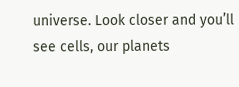universe. Look closer and you’ll see cells, our planets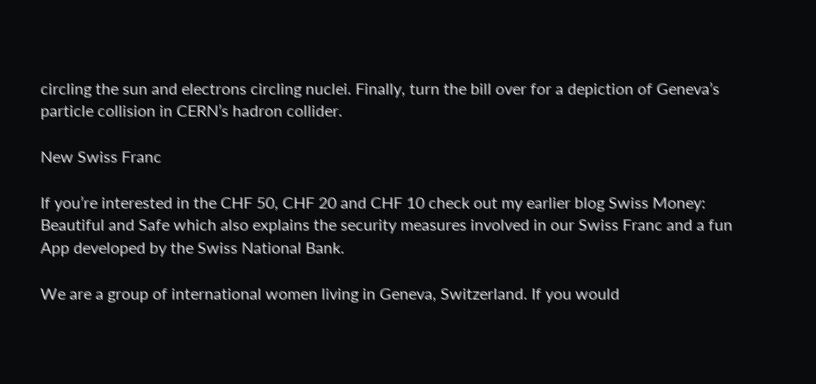circling the sun and electrons circling nuclei. Finally, turn the bill over for a depiction of Geneva’s particle collision in CERN’s hadron collider.

New Swiss Franc

If you’re interested in the CHF 50, CHF 20 and CHF 10 check out my earlier blog Swiss Money: Beautiful and Safe which also explains the security measures involved in our Swiss Franc and a fun App developed by the Swiss National Bank.

We are a group of international women living in Geneva, Switzerland. If you would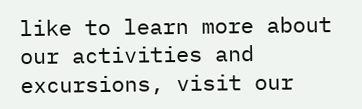like to learn more about our activities and excursions, visit our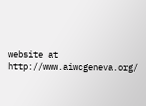website at http://www.aiwcgeneva.org/